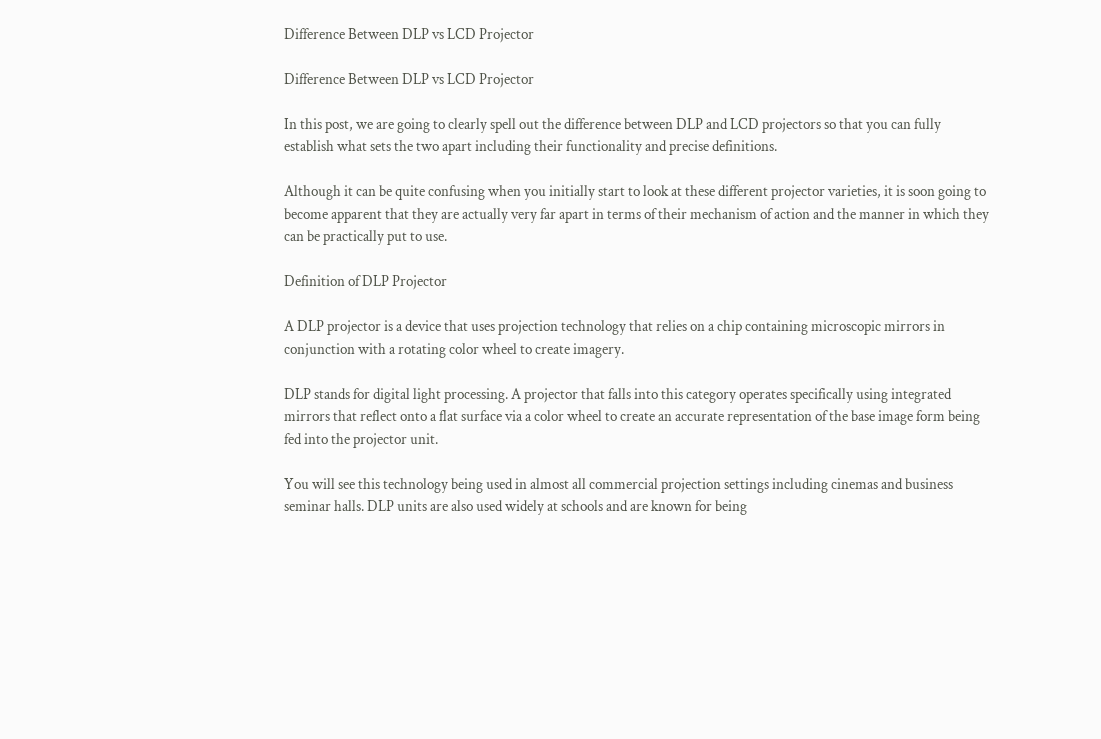Difference Between DLP vs LCD Projector

Difference Between DLP vs LCD Projector

In this post, we are going to clearly spell out the difference between DLP and LCD projectors so that you can fully establish what sets the two apart including their functionality and precise definitions.

Although it can be quite confusing when you initially start to look at these different projector varieties, it is soon going to become apparent that they are actually very far apart in terms of their mechanism of action and the manner in which they can be practically put to use.

Definition of DLP Projector

A DLP projector is a device that uses projection technology that relies on a chip containing microscopic mirrors in conjunction with a rotating color wheel to create imagery.

DLP stands for digital light processing. A projector that falls into this category operates specifically using integrated mirrors that reflect onto a flat surface via a color wheel to create an accurate representation of the base image form being fed into the projector unit.

You will see this technology being used in almost all commercial projection settings including cinemas and business seminar halls. DLP units are also used widely at schools and are known for being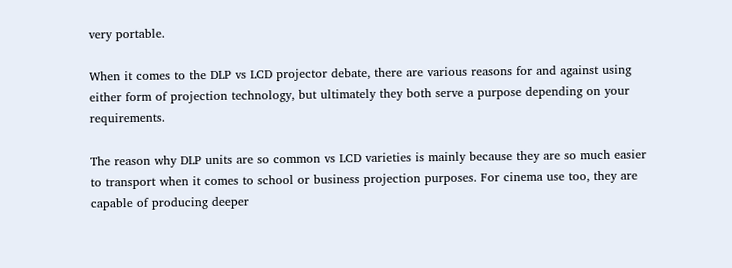very portable.

When it comes to the DLP vs LCD projector debate, there are various reasons for and against using either form of projection technology, but ultimately they both serve a purpose depending on your requirements.

The reason why DLP units are so common vs LCD varieties is mainly because they are so much easier to transport when it comes to school or business projection purposes. For cinema use too, they are capable of producing deeper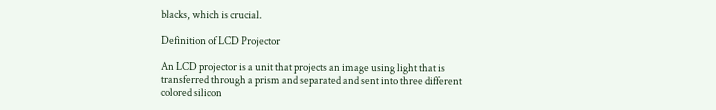blacks, which is crucial.

Definition of LCD Projector

An LCD projector is a unit that projects an image using light that is transferred through a prism and separated and sent into three different colored silicon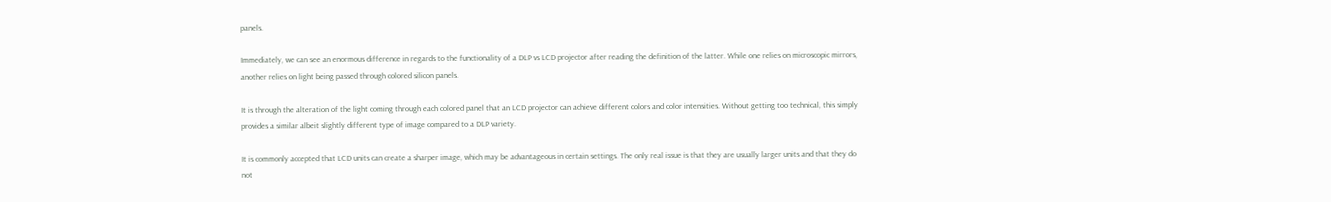panels.

Immediately, we can see an enormous difference in regards to the functionality of a DLP vs LCD projector after reading the definition of the latter. While one relies on microscopic mirrors, another relies on light being passed through colored silicon panels.

It is through the alteration of the light coming through each colored panel that an LCD projector can achieve different colors and color intensities. Without getting too technical, this simply provides a similar albeit slightly different type of image compared to a DLP variety.

It is commonly accepted that LCD units can create a sharper image, which may be advantageous in certain settings. The only real issue is that they are usually larger units and that they do not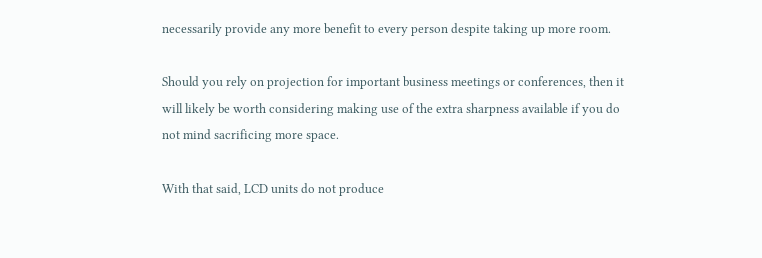necessarily provide any more benefit to every person despite taking up more room.

Should you rely on projection for important business meetings or conferences, then it will likely be worth considering making use of the extra sharpness available if you do not mind sacrificing more space.

With that said, LCD units do not produce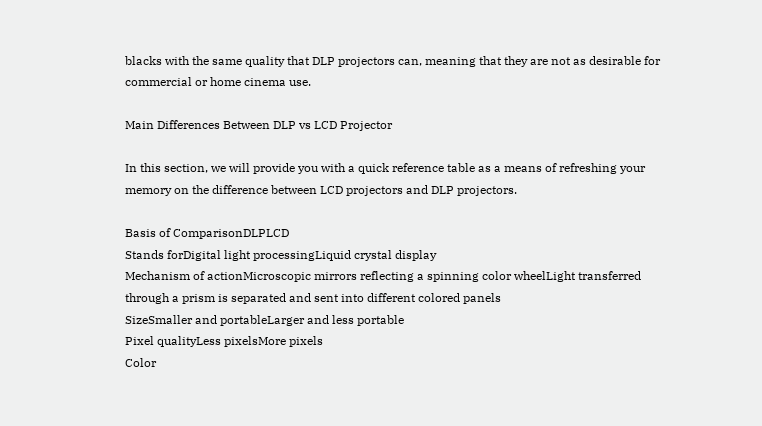blacks with the same quality that DLP projectors can, meaning that they are not as desirable for commercial or home cinema use.

Main Differences Between DLP vs LCD Projector

In this section, we will provide you with a quick reference table as a means of refreshing your memory on the difference between LCD projectors and DLP projectors.

Basis of ComparisonDLPLCD
Stands forDigital light processingLiquid crystal display
Mechanism of actionMicroscopic mirrors reflecting a spinning color wheelLight transferred through a prism is separated and sent into different colored panels
SizeSmaller and portableLarger and less portable
Pixel qualityLess pixelsMore pixels
Color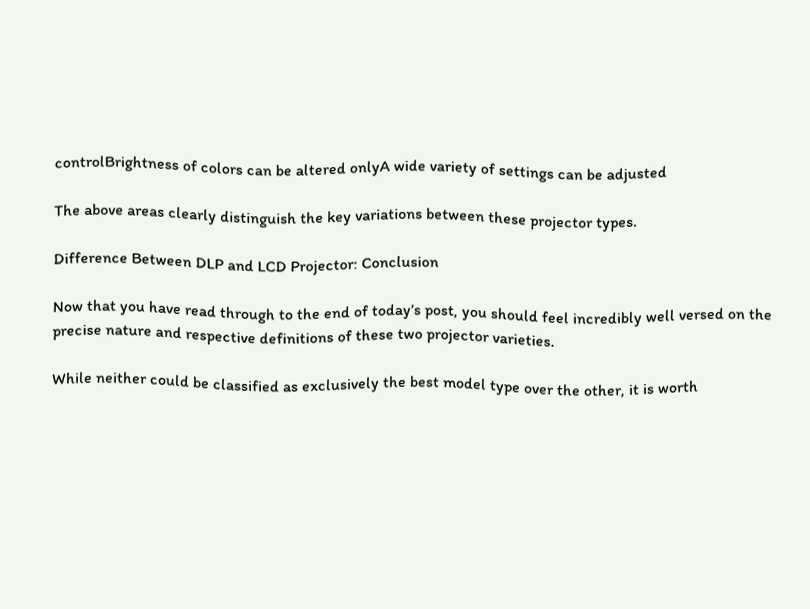controlBrightness of colors can be altered onlyA wide variety of settings can be adjusted

The above areas clearly distinguish the key variations between these projector types.

Difference Between DLP and LCD Projector: Conclusion

Now that you have read through to the end of today’s post, you should feel incredibly well versed on the precise nature and respective definitions of these two projector varieties.

While neither could be classified as exclusively the best model type over the other, it is worth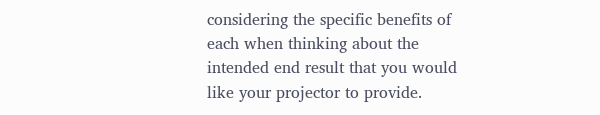considering the specific benefits of each when thinking about the intended end result that you would like your projector to provide.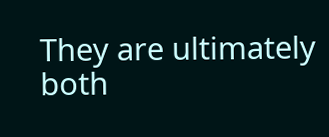They are ultimately both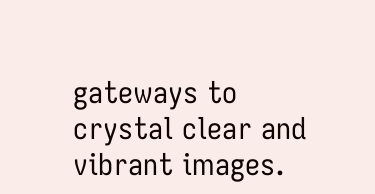gateways to crystal clear and vibrant images.